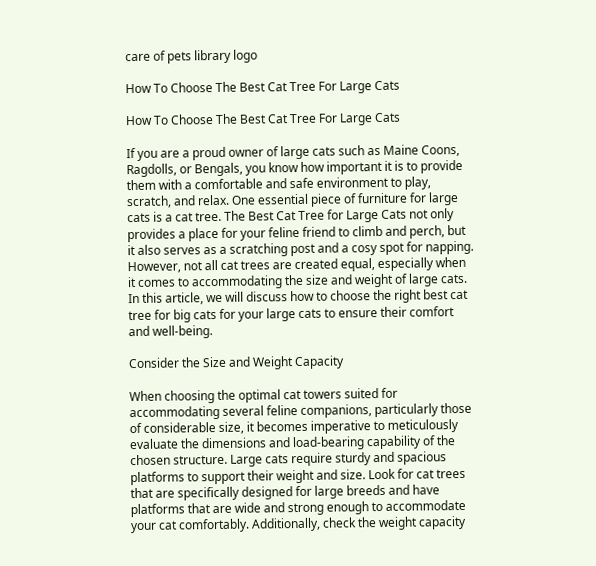care of pets library logo

How To Choose The Best Cat Tree For Large Cats

How To Choose The Best Cat Tree For Large Cats

If you are a proud owner of large cats such as Maine Coons, Ragdolls, or Bengals, you know how important it is to provide them with a comfortable and safe environment to play, scratch, and relax. One essential piece of furniture for large cats is a cat tree. The Best Cat Tree for Large Cats not only provides a place for your feline friend to climb and perch, but it also serves as a scratching post and a cosy spot for napping. However, not all cat trees are created equal, especially when it comes to accommodating the size and weight of large cats. In this article, we will discuss how to choose the right best cat tree for big cats for your large cats to ensure their comfort and well-being.

Consider the Size and Weight Capacity

When choosing the optimal cat towers suited for accommodating several feline companions, particularly those of considerable size, it becomes imperative to meticulously evaluate the dimensions and load-bearing capability of the chosen structure. Large cats require sturdy and spacious platforms to support their weight and size. Look for cat trees that are specifically designed for large breeds and have platforms that are wide and strong enough to accommodate your cat comfortably. Additionally, check the weight capacity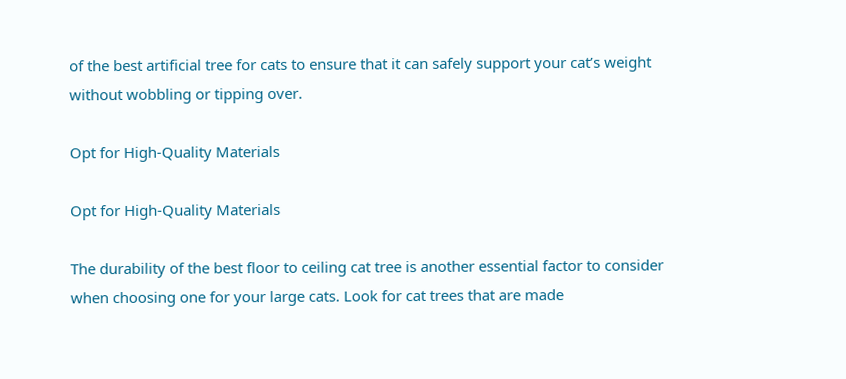of the best artificial tree for cats to ensure that it can safely support your cat’s weight without wobbling or tipping over.

Opt for High-Quality Materials

Opt for High-Quality Materials

The durability of the best floor to ceiling cat tree is another essential factor to consider when choosing one for your large cats. Look for cat trees that are made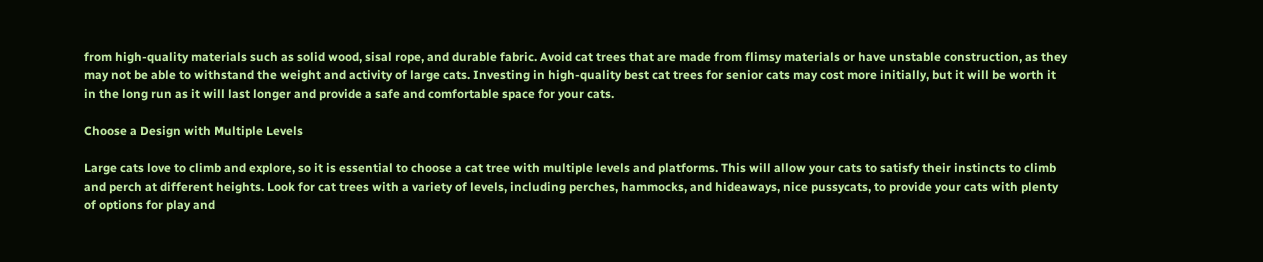from high-quality materials such as solid wood, sisal rope, and durable fabric. Avoid cat trees that are made from flimsy materials or have unstable construction, as they may not be able to withstand the weight and activity of large cats. Investing in high-quality best cat trees for senior cats may cost more initially, but it will be worth it in the long run as it will last longer and provide a safe and comfortable space for your cats.

Choose a Design with Multiple Levels

Large cats love to climb and explore, so it is essential to choose a cat tree with multiple levels and platforms. This will allow your cats to satisfy their instincts to climb and perch at different heights. Look for cat trees with a variety of levels, including perches, hammocks, and hideaways, nice pussycats, to provide your cats with plenty of options for play and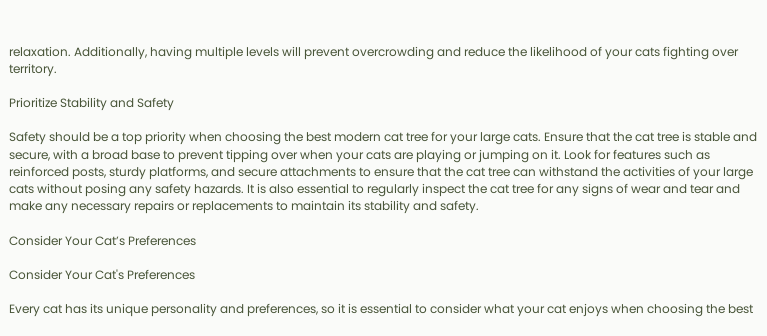relaxation. Additionally, having multiple levels will prevent overcrowding and reduce the likelihood of your cats fighting over territory.

Prioritize Stability and Safety

Safety should be a top priority when choosing the best modern cat tree for your large cats. Ensure that the cat tree is stable and secure, with a broad base to prevent tipping over when your cats are playing or jumping on it. Look for features such as reinforced posts, sturdy platforms, and secure attachments to ensure that the cat tree can withstand the activities of your large cats without posing any safety hazards. It is also essential to regularly inspect the cat tree for any signs of wear and tear and make any necessary repairs or replacements to maintain its stability and safety.

Consider Your Cat’s Preferences

Consider Your Cat's Preferences

Every cat has its unique personality and preferences, so it is essential to consider what your cat enjoys when choosing the best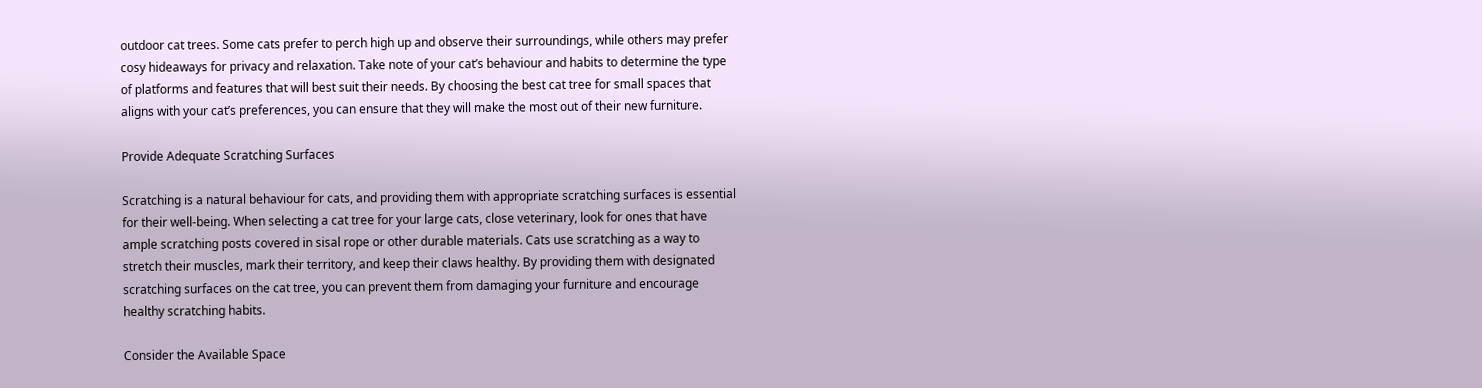outdoor cat trees. Some cats prefer to perch high up and observe their surroundings, while others may prefer cosy hideaways for privacy and relaxation. Take note of your cat’s behaviour and habits to determine the type of platforms and features that will best suit their needs. By choosing the best cat tree for small spaces that aligns with your cat’s preferences, you can ensure that they will make the most out of their new furniture.

Provide Adequate Scratching Surfaces

Scratching is a natural behaviour for cats, and providing them with appropriate scratching surfaces is essential for their well-being. When selecting a cat tree for your large cats, close veterinary, look for ones that have ample scratching posts covered in sisal rope or other durable materials. Cats use scratching as a way to stretch their muscles, mark their territory, and keep their claws healthy. By providing them with designated scratching surfaces on the cat tree, you can prevent them from damaging your furniture and encourage healthy scratching habits.

Consider the Available Space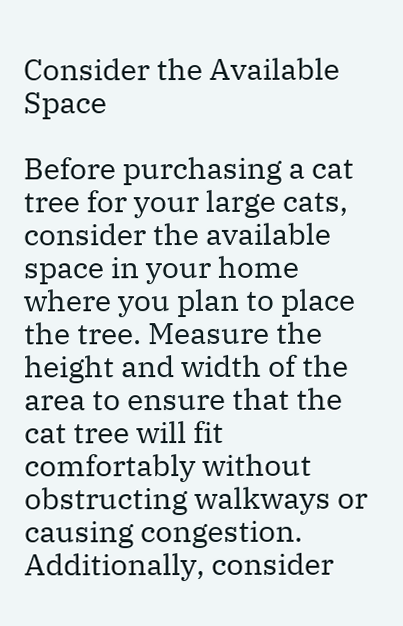Consider the Available Space

Before purchasing a cat tree for your large cats, consider the available space in your home where you plan to place the tree. Measure the height and width of the area to ensure that the cat tree will fit comfortably without obstructing walkways or causing congestion. Additionally, consider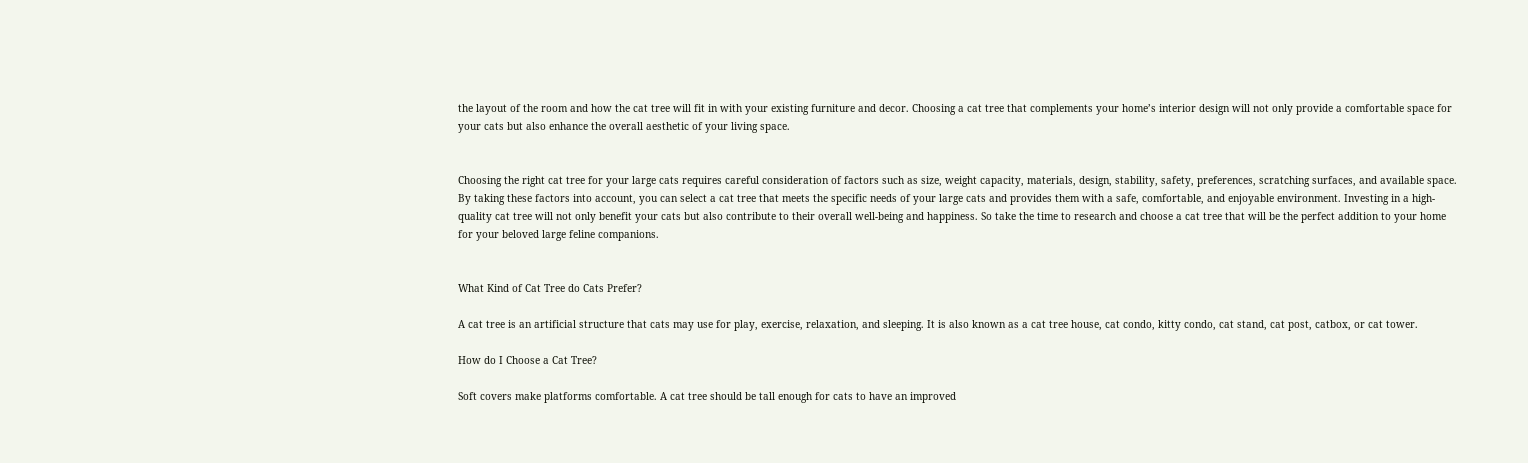the layout of the room and how the cat tree will fit in with your existing furniture and decor. Choosing a cat tree that complements your home’s interior design will not only provide a comfortable space for your cats but also enhance the overall aesthetic of your living space.


Choosing the right cat tree for your large cats requires careful consideration of factors such as size, weight capacity, materials, design, stability, safety, preferences, scratching surfaces, and available space. By taking these factors into account, you can select a cat tree that meets the specific needs of your large cats and provides them with a safe, comfortable, and enjoyable environment. Investing in a high-quality cat tree will not only benefit your cats but also contribute to their overall well-being and happiness. So take the time to research and choose a cat tree that will be the perfect addition to your home for your beloved large feline companions.


What Kind of Cat Tree do Cats Prefer?

A cat tree is an artificial structure that cats may use for play, exercise, relaxation, and sleeping. It is also known as a cat tree house, cat condo, kitty condo, cat stand, cat post, catbox, or cat tower.

How do I Choose a Cat Tree?

Soft covers make platforms comfortable. A cat tree should be tall enough for cats to have an improved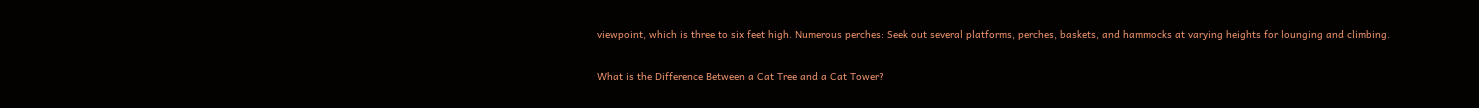viewpoint, which is three to six feet high. Numerous perches: Seek out several platforms, perches, baskets, and hammocks at varying heights for lounging and climbing.

What is the Difference Between a Cat Tree and a Cat Tower?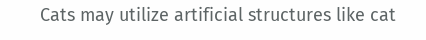Cats may utilize artificial structures like cat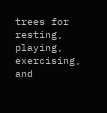trees for resting, playing, exercising, and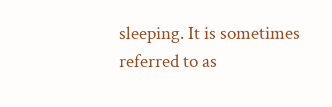sleeping. It is sometimes referred to as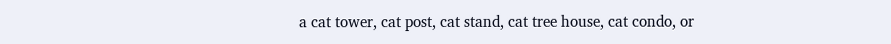a cat tower, cat post, cat stand, cat tree house, cat condo, or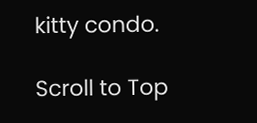kitty condo.

Scroll to Top